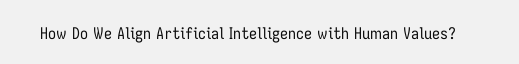How Do We Align Artificial Intelligence with Human Values?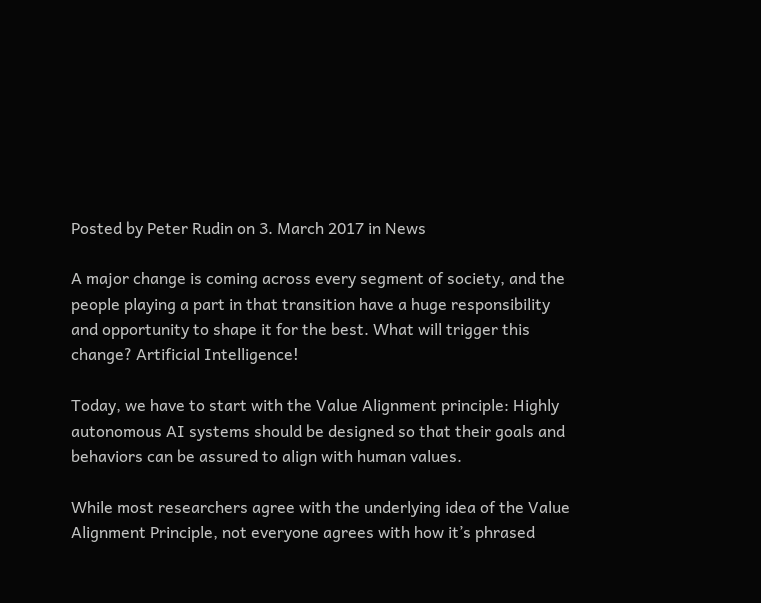Posted by Peter Rudin on 3. March 2017 in News

A major change is coming across every segment of society, and the people playing a part in that transition have a huge responsibility and opportunity to shape it for the best. What will trigger this change? Artificial Intelligence!

Today, we have to start with the Value Alignment principle: Highly autonomous AI systems should be designed so that their goals and behaviors can be assured to align with human values.

While most researchers agree with the underlying idea of the Value Alignment Principle, not everyone agrees with how it’s phrased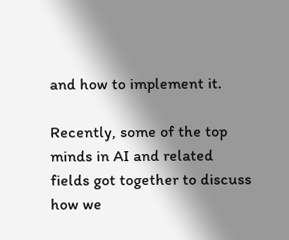and how to implement it.

Recently, some of the top minds in AI and related fields got together to discuss how we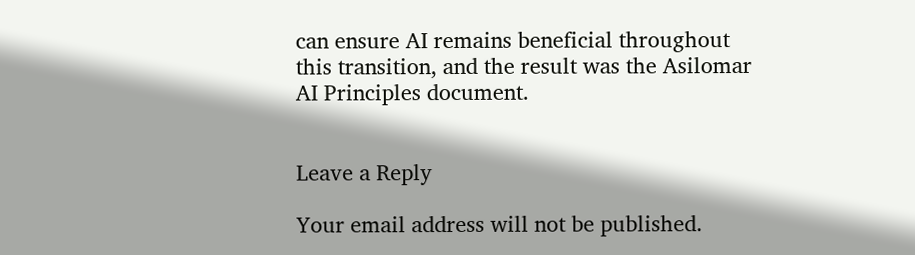can ensure AI remains beneficial throughout this transition, and the result was the Asilomar AI Principles document.


Leave a Reply

Your email address will not be published.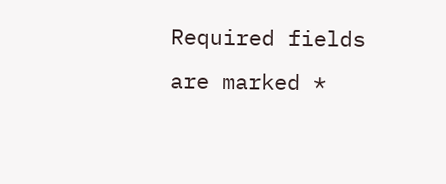Required fields are marked *